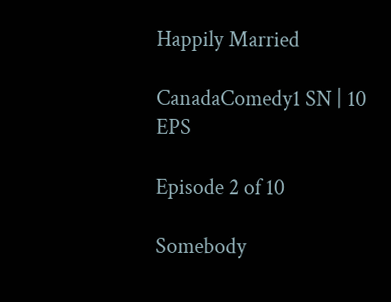Happily Married

CanadaComedy1 SN | 10 EPS

Episode 2 of 10

Somebody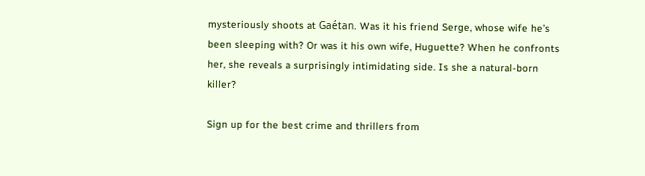mysteriously shoots at Gaétan. Was it his friend Serge, whose wife he’s been sleeping with? Or was it his own wife, Huguette? When he confronts her, she reveals a surprisingly intimidating side. Is she a natural-born killer?

Sign up for the best crime and thrillers from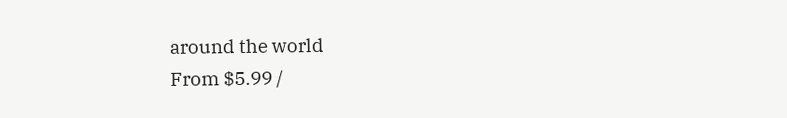around the world
From $5.99 /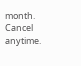month. Cancel anytime.